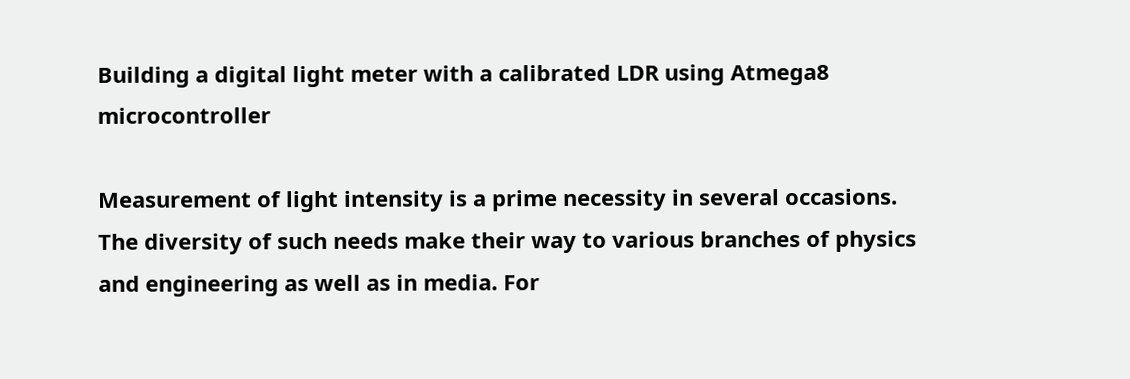Building a digital light meter with a calibrated LDR using Atmega8 microcontroller

Measurement of light intensity is a prime necessity in several occasions.  The diversity of such needs make their way to various branches of physics and engineering as well as in media. For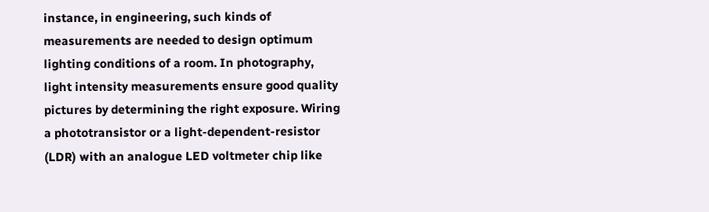instance, in engineering, such kinds of measurements are needed to design optimum lighting conditions of a room. In photography, light intensity measurements ensure good quality pictures by determining the right exposure. Wiring a phototransistor or a light-dependent-resistor (LDR) with an analogue LED voltmeter chip like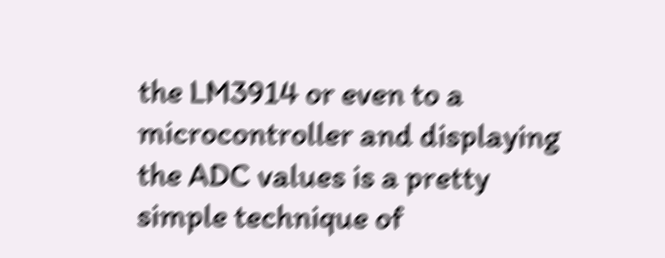the LM3914 or even to a microcontroller and displaying the ADC values is a pretty simple technique of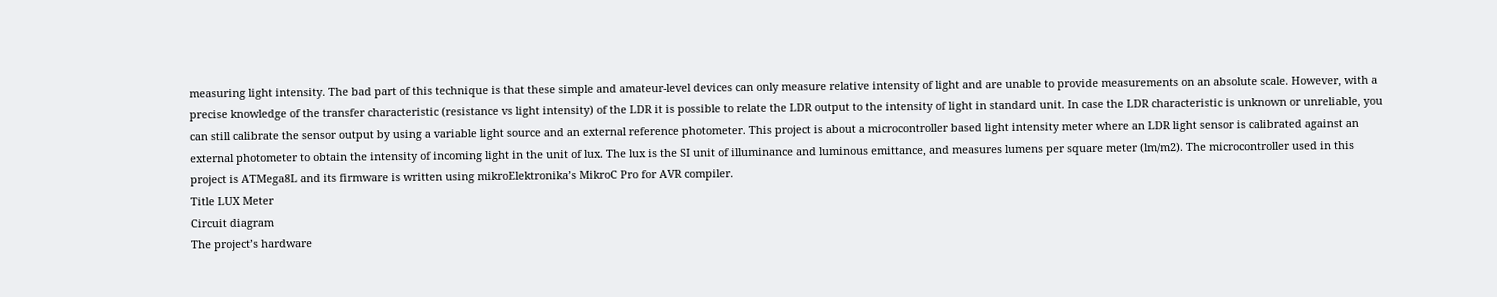measuring light intensity. The bad part of this technique is that these simple and amateur-level devices can only measure relative intensity of light and are unable to provide measurements on an absolute scale. However, with a precise knowledge of the transfer characteristic (resistance vs light intensity) of the LDR it is possible to relate the LDR output to the intensity of light in standard unit. In case the LDR characteristic is unknown or unreliable, you can still calibrate the sensor output by using a variable light source and an external reference photometer. This project is about a microcontroller based light intensity meter where an LDR light sensor is calibrated against an external photometer to obtain the intensity of incoming light in the unit of lux. The lux is the SI unit of illuminance and luminous emittance, and measures lumens per square meter (lm/m2). The microcontroller used in this project is ATMega8L and its firmware is written using mikroElektronika’s MikroC Pro for AVR compiler.
Title LUX Meter
Circuit diagram
The project’s hardware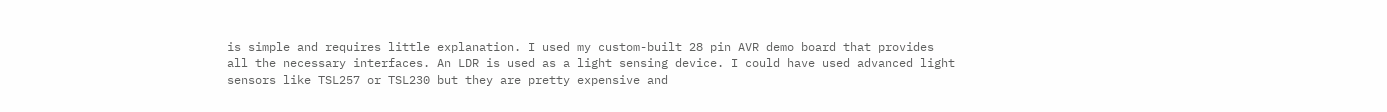is simple and requires little explanation. I used my custom-built 28 pin AVR demo board that provides all the necessary interfaces. An LDR is used as a light sensing device. I could have used advanced light sensors like TSL257 or TSL230 but they are pretty expensive and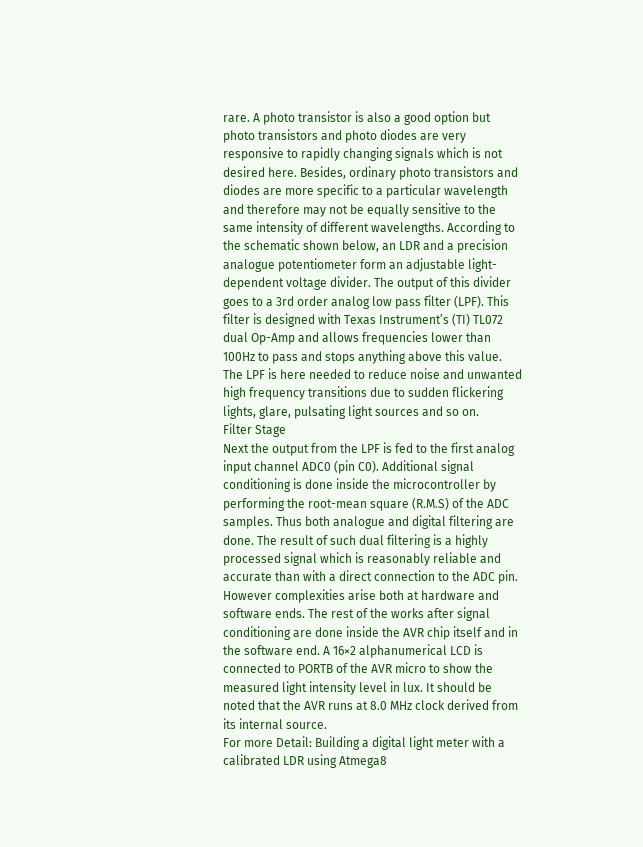rare. A photo transistor is also a good option but photo transistors and photo diodes are very responsive to rapidly changing signals which is not desired here. Besides, ordinary photo transistors and diodes are more specific to a particular wavelength and therefore may not be equally sensitive to the same intensity of different wavelengths. According to the schematic shown below, an LDR and a precision analogue potentiometer form an adjustable light-dependent voltage divider. The output of this divider goes to a 3rd order analog low pass filter (LPF). This filter is designed with Texas Instrument’s (TI) TL072 dual Op-Amp and allows frequencies lower than 100Hz to pass and stops anything above this value. The LPF is here needed to reduce noise and unwanted high frequency transitions due to sudden flickering lights, glare, pulsating light sources and so on.
Filter Stage
Next the output from the LPF is fed to the first analog input channel ADC0 (pin C0). Additional signal conditioning is done inside the microcontroller by performing the root-mean square (R.M.S) of the ADC samples. Thus both analogue and digital filtering are done. The result of such dual filtering is a highly processed signal which is reasonably reliable and accurate than with a direct connection to the ADC pin. However complexities arise both at hardware and software ends. The rest of the works after signal conditioning are done inside the AVR chip itself and in the software end. A 16×2 alphanumerical LCD is connected to PORTB of the AVR micro to show the measured light intensity level in lux. It should be noted that the AVR runs at 8.0 MHz clock derived from its internal source.
For more Detail: Building a digital light meter with a calibrated LDR using Atmega8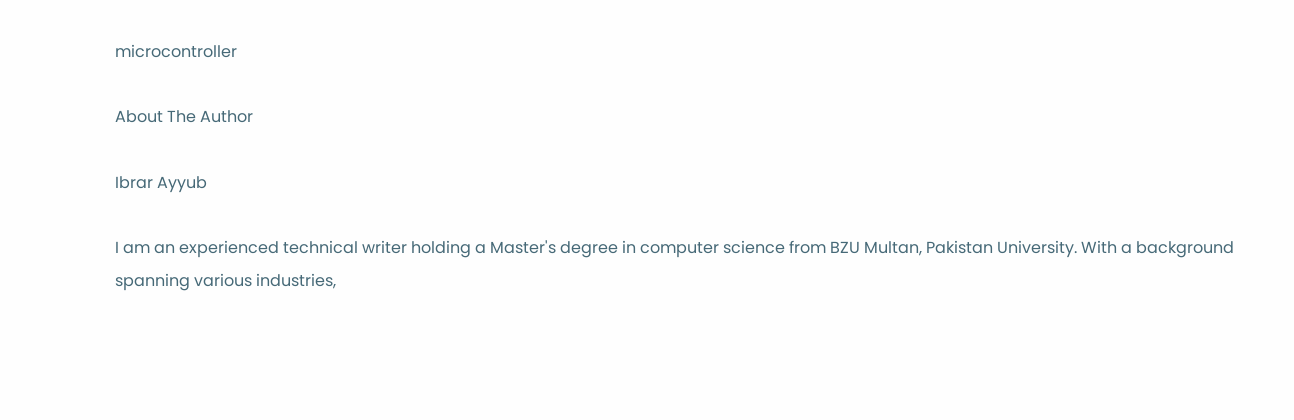microcontroller

About The Author

Ibrar Ayyub

I am an experienced technical writer holding a Master's degree in computer science from BZU Multan, Pakistan University. With a background spanning various industries,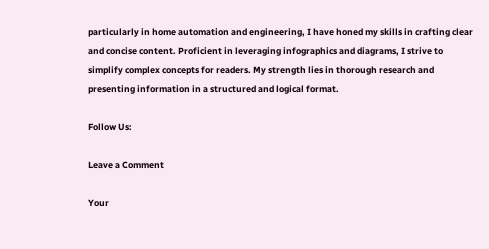particularly in home automation and engineering, I have honed my skills in crafting clear and concise content. Proficient in leveraging infographics and diagrams, I strive to simplify complex concepts for readers. My strength lies in thorough research and presenting information in a structured and logical format.

Follow Us:

Leave a Comment

Your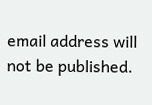email address will not be published.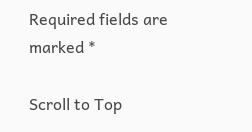Required fields are marked *

Scroll to Top